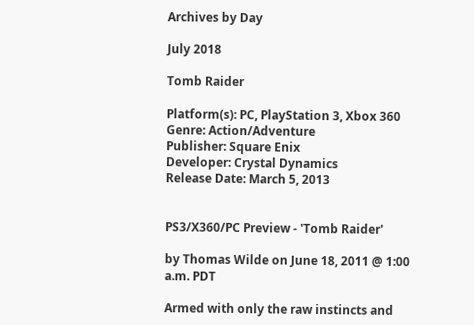Archives by Day

July 2018

Tomb Raider

Platform(s): PC, PlayStation 3, Xbox 360
Genre: Action/Adventure
Publisher: Square Enix
Developer: Crystal Dynamics
Release Date: March 5, 2013


PS3/X360/PC Preview - 'Tomb Raider'

by Thomas Wilde on June 18, 2011 @ 1:00 a.m. PDT

Armed with only the raw instincts and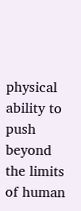physical ability to push beyond the limits of human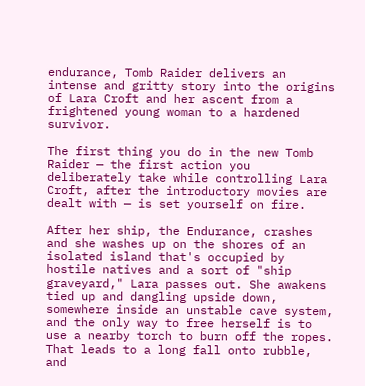endurance, Tomb Raider delivers an intense and gritty story into the origins of Lara Croft and her ascent from a frightened young woman to a hardened survivor.

The first thing you do in the new Tomb Raider — the first action you deliberately take while controlling Lara Croft, after the introductory movies are dealt with — is set yourself on fire.

After her ship, the Endurance, crashes and she washes up on the shores of an isolated island that's occupied by hostile natives and a sort of "ship graveyard," Lara passes out. She awakens tied up and dangling upside down, somewhere inside an unstable cave system, and the only way to free herself is to use a nearby torch to burn off the ropes. That leads to a long fall onto rubble, and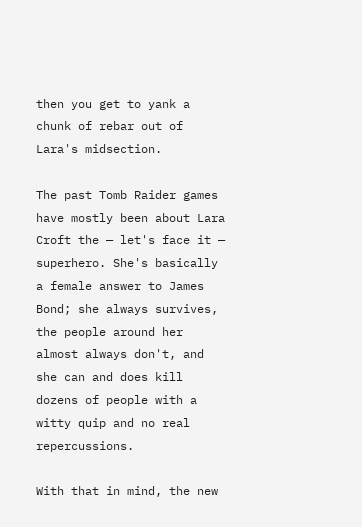then you get to yank a chunk of rebar out of Lara's midsection.

The past Tomb Raider games have mostly been about Lara Croft the — let's face it — superhero. She's basically a female answer to James Bond; she always survives, the people around her almost always don't, and she can and does kill dozens of people with a witty quip and no real repercussions.

With that in mind, the new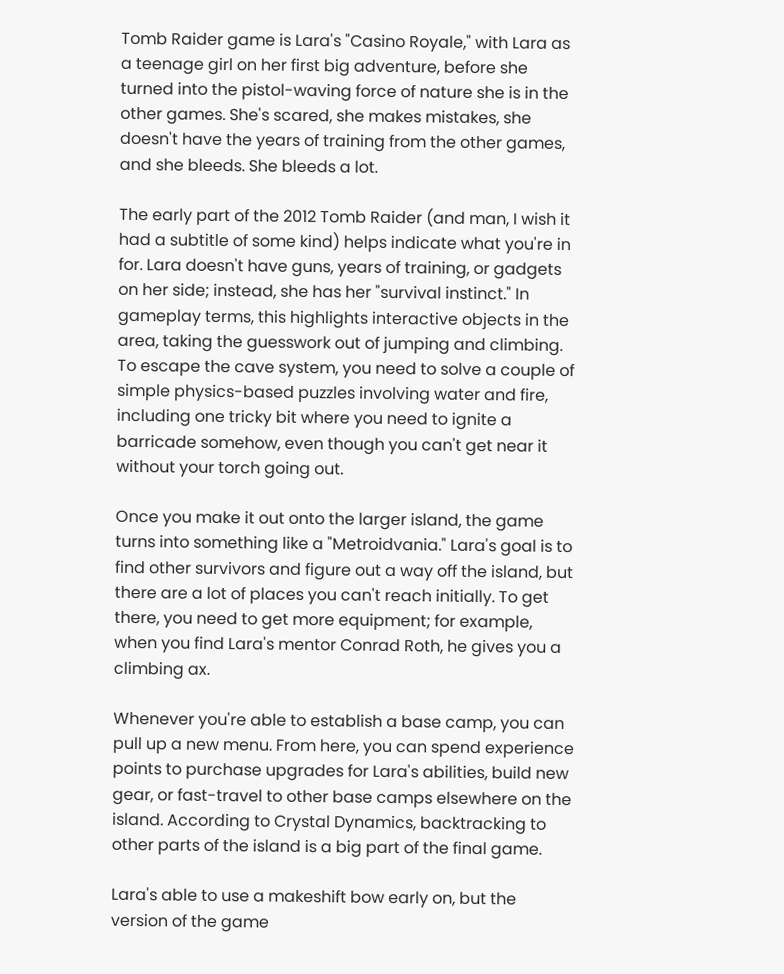Tomb Raider game is Lara's "Casino Royale," with Lara as a teenage girl on her first big adventure, before she turned into the pistol-waving force of nature she is in the other games. She's scared, she makes mistakes, she doesn't have the years of training from the other games, and she bleeds. She bleeds a lot.

The early part of the 2012 Tomb Raider (and man, I wish it had a subtitle of some kind) helps indicate what you're in for. Lara doesn't have guns, years of training, or gadgets on her side; instead, she has her "survival instinct." In gameplay terms, this highlights interactive objects in the area, taking the guesswork out of jumping and climbing. To escape the cave system, you need to solve a couple of simple physics-based puzzles involving water and fire, including one tricky bit where you need to ignite a barricade somehow, even though you can't get near it without your torch going out.

Once you make it out onto the larger island, the game turns into something like a "Metroidvania." Lara's goal is to find other survivors and figure out a way off the island, but there are a lot of places you can't reach initially. To get there, you need to get more equipment; for example, when you find Lara's mentor Conrad Roth, he gives you a climbing ax.

Whenever you're able to establish a base camp, you can pull up a new menu. From here, you can spend experience points to purchase upgrades for Lara's abilities, build new gear, or fast-travel to other base camps elsewhere on the island. According to Crystal Dynamics, backtracking to other parts of the island is a big part of the final game.

Lara's able to use a makeshift bow early on, but the version of the game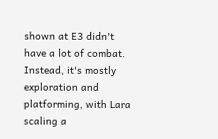shown at E3 didn't have a lot of combat. Instead, it's mostly exploration and platforming, with Lara scaling a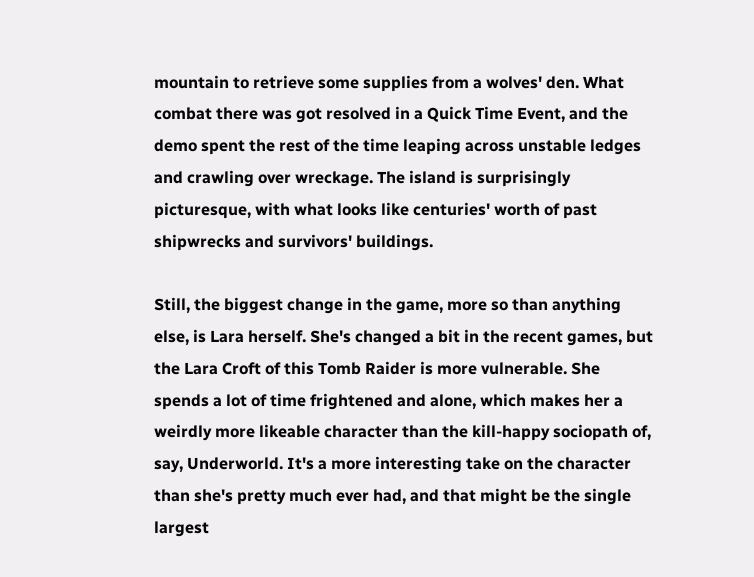mountain to retrieve some supplies from a wolves' den. What combat there was got resolved in a Quick Time Event, and the demo spent the rest of the time leaping across unstable ledges and crawling over wreckage. The island is surprisingly picturesque, with what looks like centuries' worth of past shipwrecks and survivors' buildings.

Still, the biggest change in the game, more so than anything else, is Lara herself. She's changed a bit in the recent games, but the Lara Croft of this Tomb Raider is more vulnerable. She spends a lot of time frightened and alone, which makes her a weirdly more likeable character than the kill-happy sociopath of, say, Underworld. It's a more interesting take on the character than she's pretty much ever had, and that might be the single largest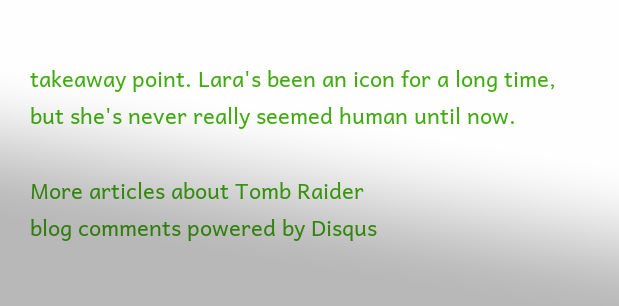takeaway point. Lara's been an icon for a long time, but she's never really seemed human until now.

More articles about Tomb Raider
blog comments powered by Disqus